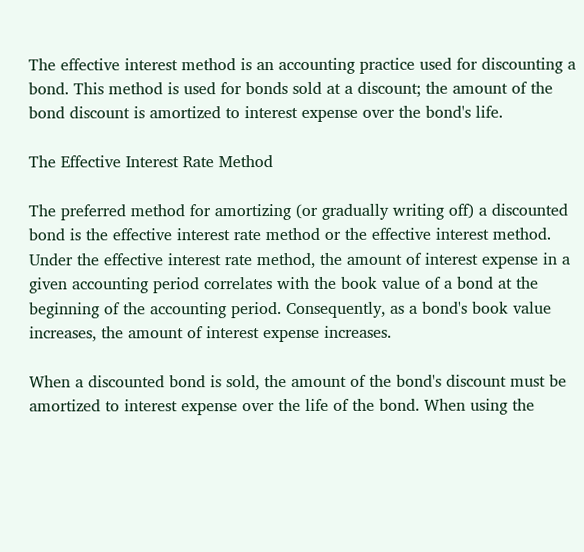The effective interest method is an accounting practice used for discounting a bond. This method is used for bonds sold at a discount; the amount of the bond discount is amortized to interest expense over the bond's life.

The Effective Interest Rate Method

The preferred method for amortizing (or gradually writing off) a discounted bond is the effective interest rate method or the effective interest method. Under the effective interest rate method, the amount of interest expense in a given accounting period correlates with the book value of a bond at the beginning of the accounting period. Consequently, as a bond's book value increases, the amount of interest expense increases.

When a discounted bond is sold, the amount of the bond's discount must be amortized to interest expense over the life of the bond. When using the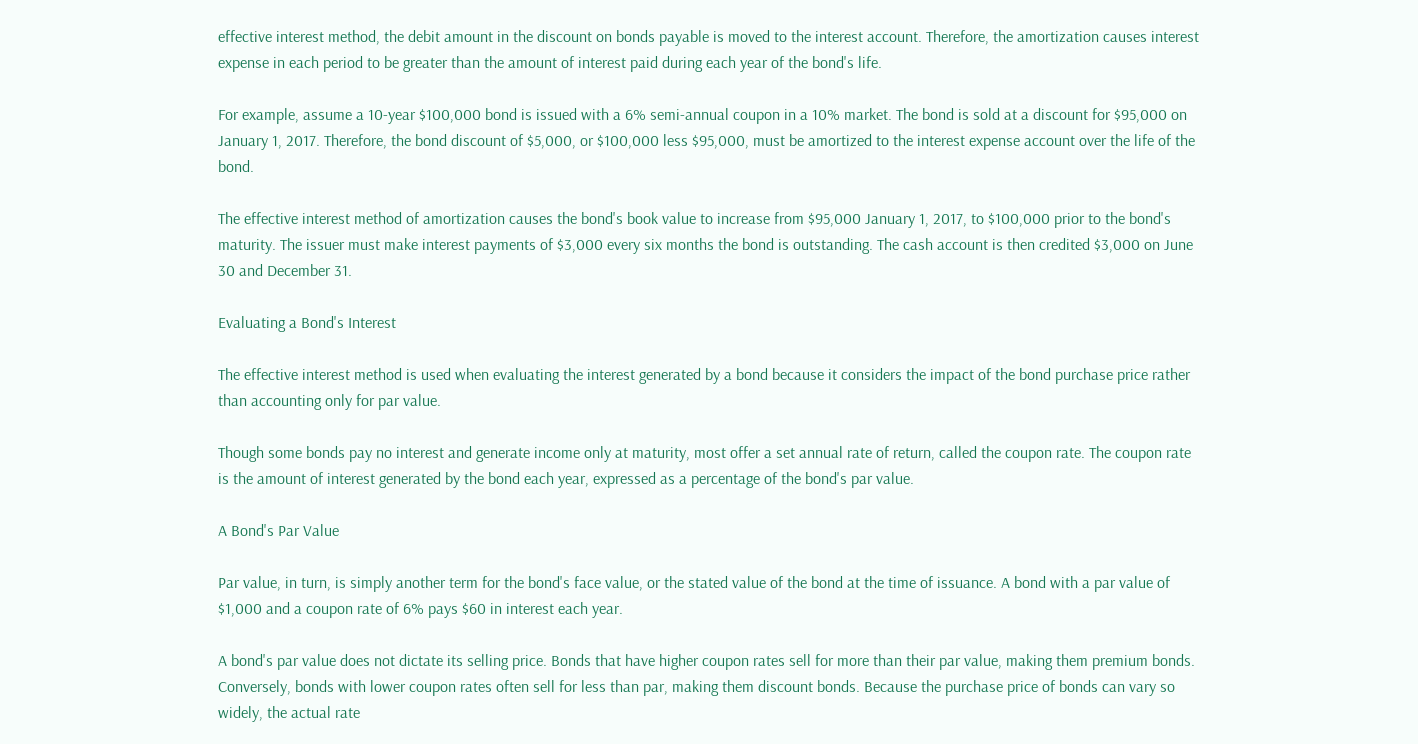effective interest method, the debit amount in the discount on bonds payable is moved to the interest account. Therefore, the amortization causes interest expense in each period to be greater than the amount of interest paid during each year of the bond's life.

For example, assume a 10-year $100,000 bond is issued with a 6% semi-annual coupon in a 10% market. The bond is sold at a discount for $95,000 on January 1, 2017. Therefore, the bond discount of $5,000, or $100,000 less $95,000, must be amortized to the interest expense account over the life of the bond.

The effective interest method of amortization causes the bond's book value to increase from $95,000 January 1, 2017, to $100,000 prior to the bond's maturity. The issuer must make interest payments of $3,000 every six months the bond is outstanding. The cash account is then credited $3,000 on June 30 and December 31.

Evaluating a Bond's Interest

The effective interest method is used when evaluating the interest generated by a bond because it considers the impact of the bond purchase price rather than accounting only for par value.

Though some bonds pay no interest and generate income only at maturity, most offer a set annual rate of return, called the coupon rate. The coupon rate is the amount of interest generated by the bond each year, expressed as a percentage of the bond's par value.

A Bond's Par Value

Par value, in turn, is simply another term for the bond's face value, or the stated value of the bond at the time of issuance. A bond with a par value of $1,000 and a coupon rate of 6% pays $60 in interest each year.

A bond's par value does not dictate its selling price. Bonds that have higher coupon rates sell for more than their par value, making them premium bonds. Conversely, bonds with lower coupon rates often sell for less than par, making them discount bonds. Because the purchase price of bonds can vary so widely, the actual rate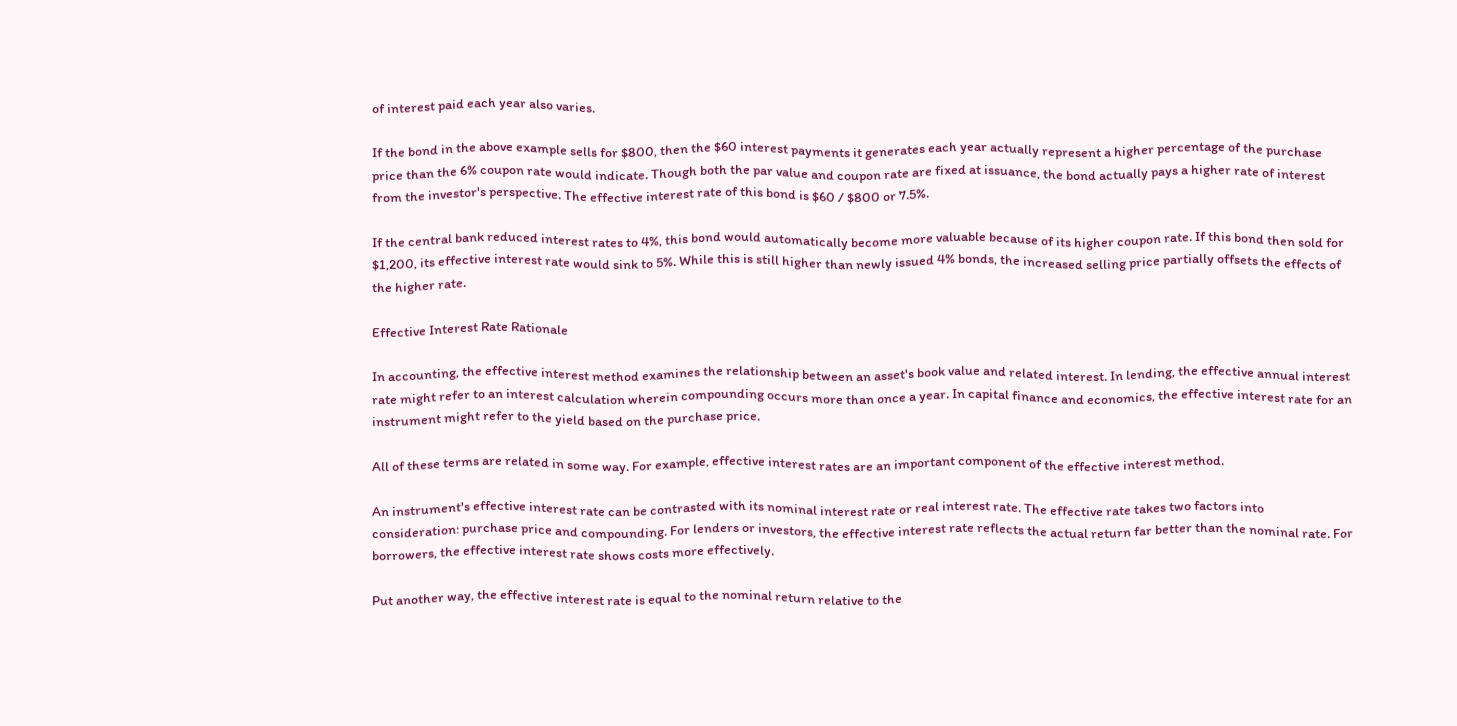of interest paid each year also varies.

If the bond in the above example sells for $800, then the $60 interest payments it generates each year actually represent a higher percentage of the purchase price than the 6% coupon rate would indicate. Though both the par value and coupon rate are fixed at issuance, the bond actually pays a higher rate of interest from the investor's perspective. The effective interest rate of this bond is $60 / $800 or 7.5%.

If the central bank reduced interest rates to 4%, this bond would automatically become more valuable because of its higher coupon rate. If this bond then sold for $1,200, its effective interest rate would sink to 5%. While this is still higher than newly issued 4% bonds, the increased selling price partially offsets the effects of the higher rate.

Effective Interest Rate Rationale

In accounting, the effective interest method examines the relationship between an asset's book value and related interest. In lending, the effective annual interest rate might refer to an interest calculation wherein compounding occurs more than once a year. In capital finance and economics, the effective interest rate for an instrument might refer to the yield based on the purchase price.

All of these terms are related in some way. For example, effective interest rates are an important component of the effective interest method.

An instrument's effective interest rate can be contrasted with its nominal interest rate or real interest rate. The effective rate takes two factors into consideration: purchase price and compounding. For lenders or investors, the effective interest rate reflects the actual return far better than the nominal rate. For borrowers, the effective interest rate shows costs more effectively.

Put another way, the effective interest rate is equal to the nominal return relative to the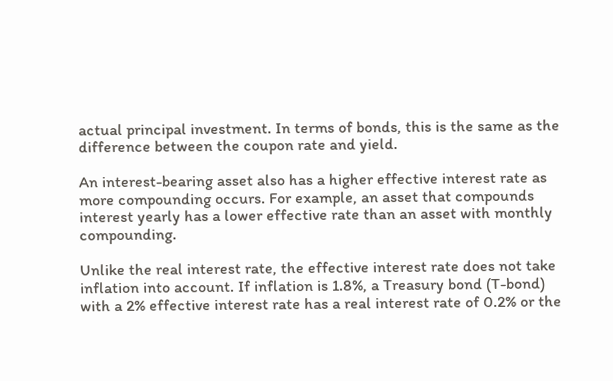actual principal investment. In terms of bonds, this is the same as the difference between the coupon rate and yield.

An interest-bearing asset also has a higher effective interest rate as more compounding occurs. For example, an asset that compounds interest yearly has a lower effective rate than an asset with monthly compounding.

Unlike the real interest rate, the effective interest rate does not take inflation into account. If inflation is 1.8%, a Treasury bond (T-bond) with a 2% effective interest rate has a real interest rate of 0.2% or the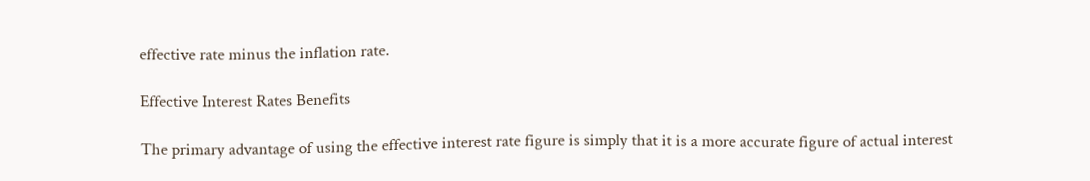effective rate minus the inflation rate.

Effective Interest Rates Benefits

The primary advantage of using the effective interest rate figure is simply that it is a more accurate figure of actual interest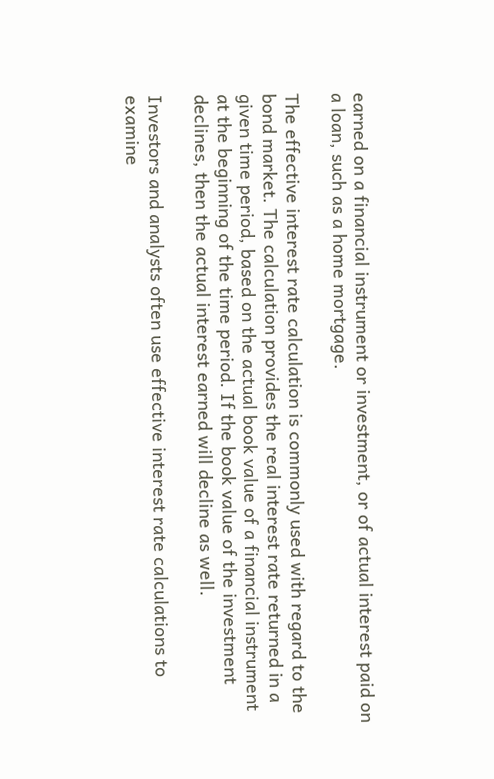earned on a financial instrument or investment, or of actual interest paid on a loan, such as a home mortgage.

The effective interest rate calculation is commonly used with regard to the bond market. The calculation provides the real interest rate returned in a given time period, based on the actual book value of a financial instrument at the beginning of the time period. If the book value of the investment declines, then the actual interest earned will decline as well.

Investors and analysts often use effective interest rate calculations to examine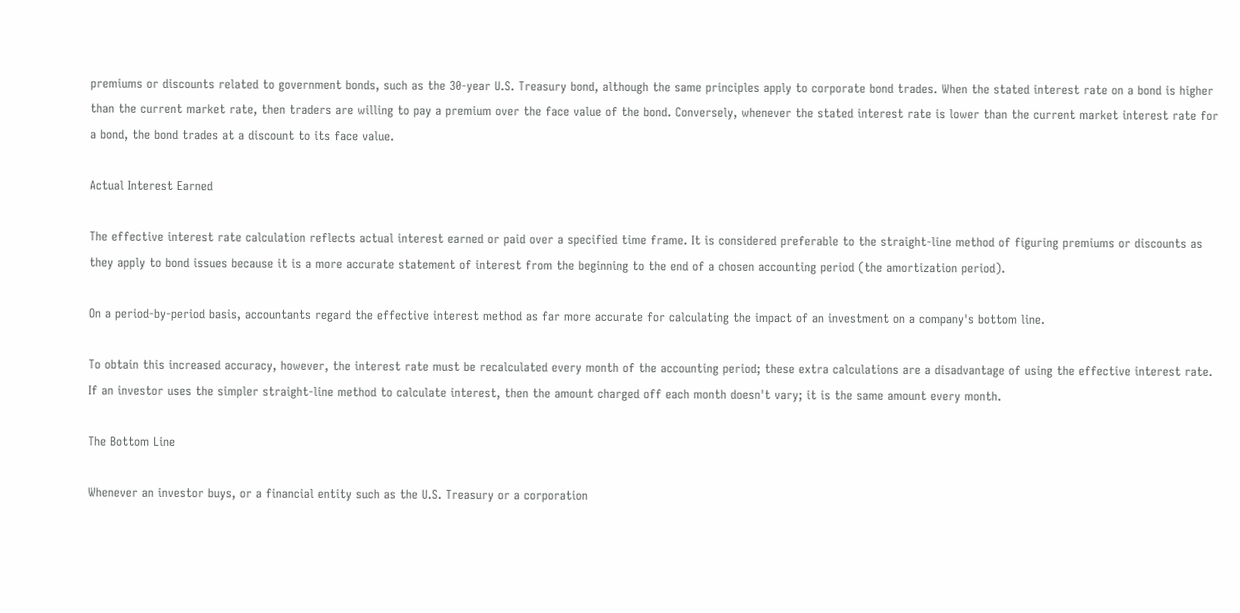premiums or discounts related to government bonds, such as the 30-year U.S. Treasury bond, although the same principles apply to corporate bond trades. When the stated interest rate on a bond is higher than the current market rate, then traders are willing to pay a premium over the face value of the bond. Conversely, whenever the stated interest rate is lower than the current market interest rate for a bond, the bond trades at a discount to its face value.

Actual Interest Earned

The effective interest rate calculation reflects actual interest earned or paid over a specified time frame. It is considered preferable to the straight-line method of figuring premiums or discounts as they apply to bond issues because it is a more accurate statement of interest from the beginning to the end of a chosen accounting period (the amortization period).

On a period-by-period basis, accountants regard the effective interest method as far more accurate for calculating the impact of an investment on a company's bottom line.

To obtain this increased accuracy, however, the interest rate must be recalculated every month of the accounting period; these extra calculations are a disadvantage of using the effective interest rate. If an investor uses the simpler straight-line method to calculate interest, then the amount charged off each month doesn't vary; it is the same amount every month.

The Bottom Line

Whenever an investor buys, or a financial entity such as the U.S. Treasury or a corporation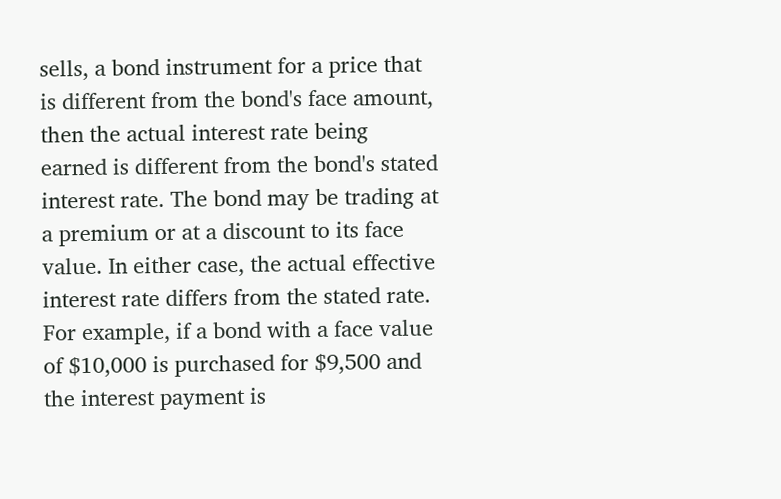sells, a bond instrument for a price that is different from the bond's face amount, then the actual interest rate being earned is different from the bond's stated interest rate. The bond may be trading at a premium or at a discount to its face value. In either case, the actual effective interest rate differs from the stated rate. For example, if a bond with a face value of $10,000 is purchased for $9,500 and the interest payment is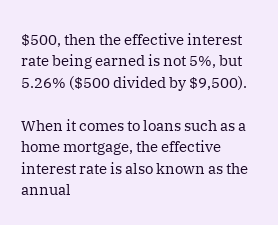$500, then the effective interest rate being earned is not 5%, but 5.26% ($500 divided by $9,500).

When it comes to loans such as a home mortgage, the effective interest rate is also known as the annual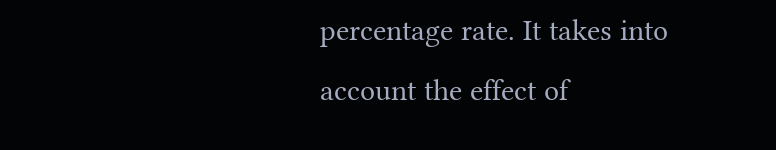percentage rate. It takes into account the effect of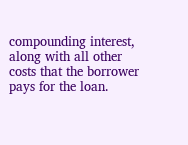compounding interest, along with all other costs that the borrower pays for the loan.